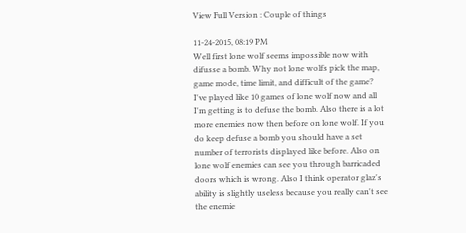View Full Version : Couple of things

11-24-2015, 08:19 PM
Well first lone wolf seems impossible now with difusse a bomb. Why not lone wolfs pick the map, game mode, time limit, and difficult of the game? I've played like 10 games of lone wolf now and all I'm getting is to defuse the bomb. Also there is a lot more enemies now then before on lone wolf. If you do keep defuse a bomb you should have a set number of terrorists displayed like before. Also on lone wolf enemies can see you through barricaded doors which is wrong. Also I think operator glaz's ability is slightly useless because you really can't see the enemie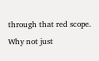through that red scope. Why not just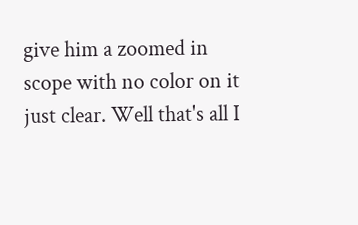give him a zoomed in scope with no color on it just clear. Well that's all I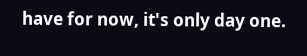have for now, it's only day one.